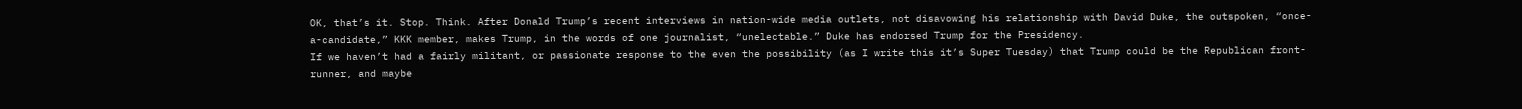OK, that’s it. Stop. Think. After Donald Trump’s recent interviews in nation-wide media outlets, not disavowing his relationship with David Duke, the outspoken, “once-a-candidate,” KKK member, makes Trump, in the words of one journalist, “unelectable.” Duke has endorsed Trump for the Presidency.
If we haven’t had a fairly militant, or passionate response to the even the possibility (as I write this it’s Super Tuesday) that Trump could be the Republican front-runner, and maybe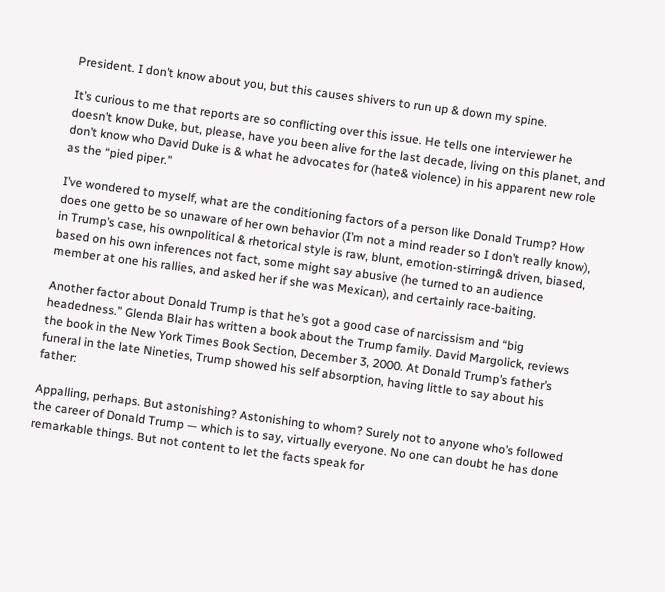President. I don’t know about you, but this causes shivers to run up & down my spine.

It’s curious to me that reports are so conflicting over this issue. He tells one interviewer he doesn’t know Duke, but, please, have you been alive for the last decade, living on this planet, and don’t know who David Duke is & what he advocates for (hate& violence) in his apparent new role as the “pied piper.”

I’ve wondered to myself, what are the conditioning factors of a person like Donald Trump? How does one getto be so unaware of her own behavior (I’m not a mind reader so I don’t really know), in Trump’s case, his ownpolitical & rhetorical style is raw, blunt, emotion-stirring& driven, biased, based on his own inferences not fact, some might say abusive (he turned to an audience member at one his rallies, and asked her if she was Mexican), and certainly race-baiting.

Another factor about Donald Trump is that he’s got a good case of narcissism and “big headedness.” Glenda Blair has written a book about the Trump family. David Margolick, reviews the book in the New York Times Book Section, December 3, 2000. At Donald Trump’s father’s funeral in the late Nineties, Trump showed his self absorption, having little to say about his father:

Appalling, perhaps. But astonishing? Astonishing to whom? Surely not to anyone who’s followed the career of Donald Trump — which is to say, virtually everyone. No one can doubt he has done remarkable things. But not content to let the facts speak for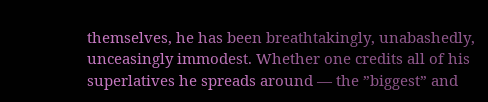themselves, he has been breathtakingly, unabashedly, unceasingly immodest. Whether one credits all of his superlatives he spreads around — the ”biggest” and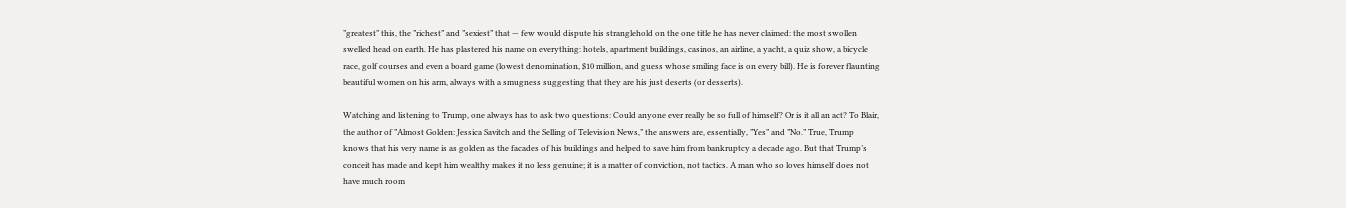”greatest” this, the ”richest” and ”sexiest” that — few would dispute his stranglehold on the one title he has never claimed: the most swollen swelled head on earth. He has plastered his name on everything: hotels, apartment buildings, casinos, an airline, a yacht, a quiz show, a bicycle race, golf courses and even a board game (lowest denomination, $10 million, and guess whose smiling face is on every bill). He is forever flaunting beautiful women on his arm, always with a smugness suggesting that they are his just deserts (or desserts).

Watching and listening to Trump, one always has to ask two questions: Could anyone ever really be so full of himself? Or is it all an act? To Blair, the author of ”Almost Golden: Jessica Savitch and the Selling of Television News,” the answers are, essentially, ”Yes” and ”No.” True, Trump knows that his very name is as golden as the facades of his buildings and helped to save him from bankruptcy a decade ago. But that Trump’s conceit has made and kept him wealthy makes it no less genuine; it is a matter of conviction, not tactics. A man who so loves himself does not have much room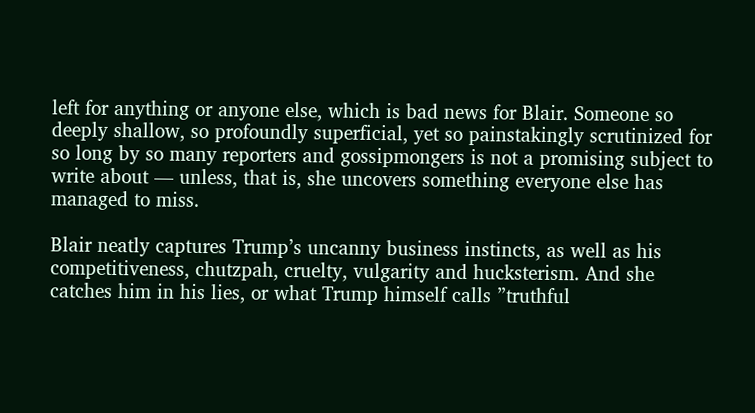left for anything or anyone else, which is bad news for Blair. Someone so deeply shallow, so profoundly superficial, yet so painstakingly scrutinized for so long by so many reporters and gossipmongers is not a promising subject to write about — unless, that is, she uncovers something everyone else has managed to miss.

Blair neatly captures Trump’s uncanny business instincts, as well as his competitiveness, chutzpah, cruelty, vulgarity and hucksterism. And she catches him in his lies, or what Trump himself calls ”truthful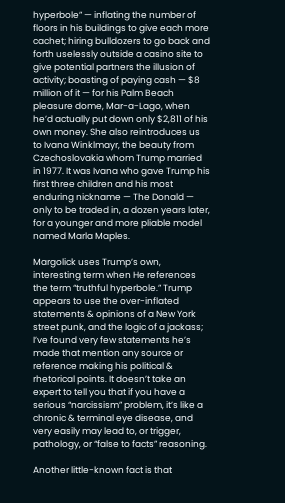hyperbole” — inflating the number of floors in his buildings to give each more cachet; hiring bulldozers to go back and forth uselessly outside a casino site to give potential partners the illusion of activity; boasting of paying cash — $8 million of it — for his Palm Beach pleasure dome, Mar-a-Lago, when he’d actually put down only $2,811 of his own money. She also reintroduces us to Ivana Winklmayr, the beauty from Czechoslovakia whom Trump married in 1977. It was Ivana who gave Trump his first three children and his most enduring nickname — The Donald — only to be traded in, a dozen years later, for a younger and more pliable model named Marla Maples.

Margolick uses Trump’s own, interesting term when He references the term “truthful hyperbole.” Trump appears to use the over-inflated statements & opinions of a New York street punk, and the logic of a jackass; I’ve found very few statements he’s made that mention any source or reference making his political & rhetorical points. It doesn’t take an expert to tell you that if you have a serious “narcissism” problem, it’s like a chronic & terminal eye disease, and very easily may lead to, or trigger, pathology, or “false to facts” reasoning.

Another little-known fact is that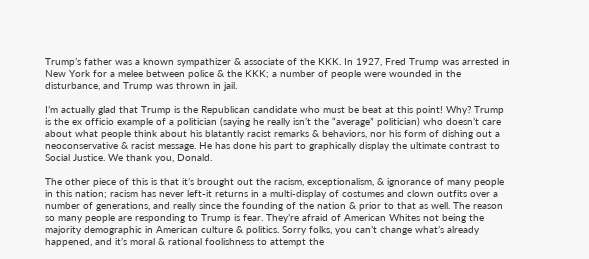Trump’s father was a known sympathizer & associate of the KKK. In 1927, Fred Trump was arrested in New York for a melee between police & the KKK; a number of people were wounded in the disturbance, and Trump was thrown in jail.

I’m actually glad that Trump is the Republican candidate who must be beat at this point! Why? Trump is the ex officio example of a politician (saying he really isn’t the “average” politician) who doesn’t care about what people think about his blatantly racist remarks & behaviors, nor his form of dishing out a neoconservative & racist message. He has done his part to graphically display the ultimate contrast to Social Justice. We thank you, Donald.

The other piece of this is that it’s brought out the racism, exceptionalism, & ignorance of many people in this nation; racism has never left-it returns in a multi-display of costumes and clown outfits over a number of generations, and really since the founding of the nation & prior to that as well. The reason so many people are responding to Trump is fear. They’re afraid of American Whites not being the majority demographic in American culture & politics. Sorry folks, you can’t change what’s already happened, and it’s moral & rational foolishness to attempt the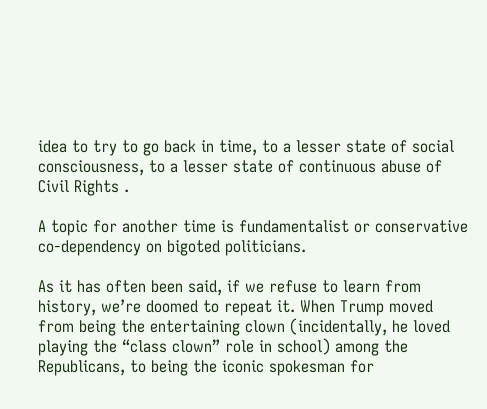idea to try to go back in time, to a lesser state of social consciousness, to a lesser state of continuous abuse of Civil Rights .

A topic for another time is fundamentalist or conservative co-dependency on bigoted politicians.

As it has often been said, if we refuse to learn from history, we’re doomed to repeat it. When Trump moved from being the entertaining clown (incidentally, he loved playing the “class clown” role in school) among the Republicans, to being the iconic spokesman for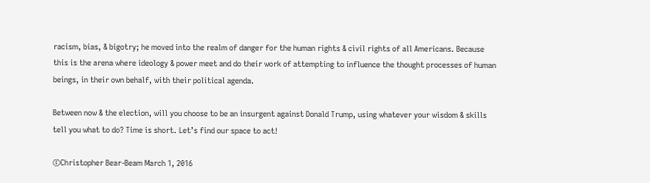racism, bias, & bigotry; he moved into the realm of danger for the human rights & civil rights of all Americans. Because this is the arena where ideology & power meet and do their work of attempting to influence the thought processes of human beings, in their own behalf, with their political agenda.

Between now & the election, will you choose to be an insurgent against Donald Trump, using whatever your wisdom & skills tell you what to do? Time is short. Let’s find our space to act!

©Christopher Bear-Beam March 1, 2016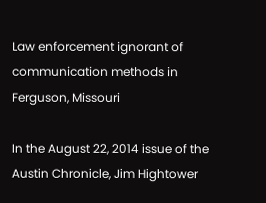Law enforcement ignorant of communication methods in Ferguson, Missouri

In the August 22, 2014 issue of the Austin Chronicle, Jim Hightower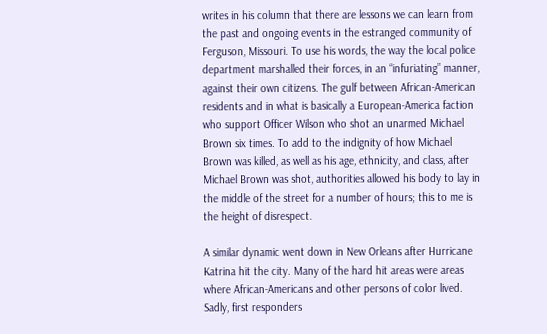writes in his column that there are lessons we can learn from the past and ongoing events in the estranged community of Ferguson, Missouri. To use his words, the way the local police department marshalled their forces, in an “infuriating” manner, against their own citizens. The gulf between African-American residents and in what is basically a European-America faction who support Officer Wilson who shot an unarmed Michael Brown six times. To add to the indignity of how Michael Brown was killed, as well as his age, ethnicity, and class, after Michael Brown was shot, authorities allowed his body to lay in the middle of the street for a number of hours; this to me is the height of disrespect.

A similar dynamic went down in New Orleans after Hurricane Katrina hit the city. Many of the hard hit areas were areas where African-Americans and other persons of color lived. Sadly, first responders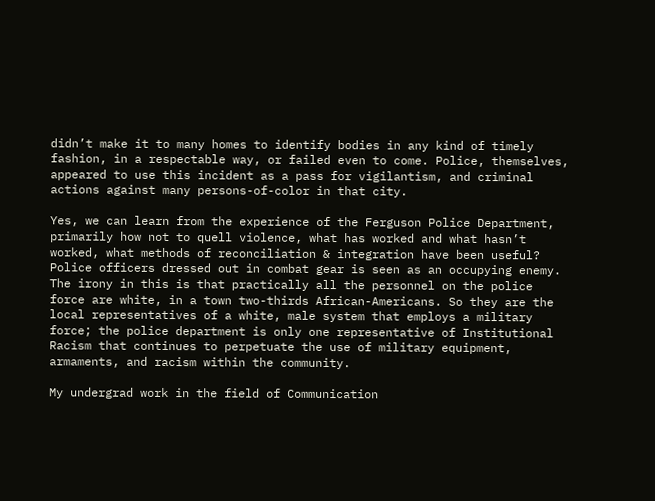didn’t make it to many homes to identify bodies in any kind of timely fashion, in a respectable way, or failed even to come. Police, themselves, appeared to use this incident as a pass for vigilantism, and criminal actions against many persons-of-color in that city.

Yes, we can learn from the experience of the Ferguson Police Department, primarily how not to quell violence, what has worked and what hasn’t worked, what methods of reconciliation & integration have been useful? Police officers dressed out in combat gear is seen as an occupying enemy. The irony in this is that practically all the personnel on the police force are white, in a town two-thirds African-Americans. So they are the local representatives of a white, male system that employs a military force; the police department is only one representative of Institutional Racism that continues to perpetuate the use of military equipment, armaments, and racism within the community.

My undergrad work in the field of Communication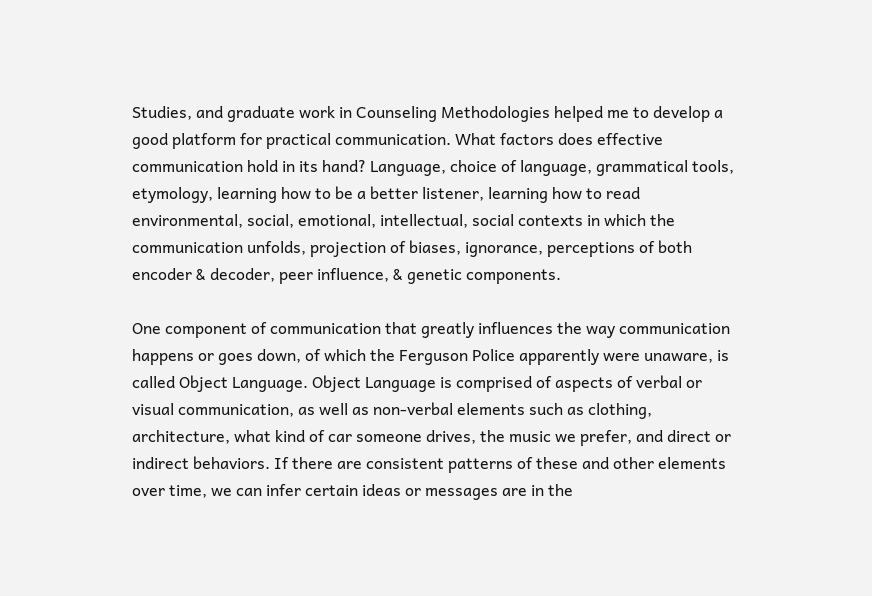Studies, and graduate work in Counseling Methodologies helped me to develop a good platform for practical communication. What factors does effective communication hold in its hand? Language, choice of language, grammatical tools, etymology, learning how to be a better listener, learning how to read environmental, social, emotional, intellectual, social contexts in which the communication unfolds, projection of biases, ignorance, perceptions of both encoder & decoder, peer influence, & genetic components.

One component of communication that greatly influences the way communication happens or goes down, of which the Ferguson Police apparently were unaware, is called Object Language. Object Language is comprised of aspects of verbal or visual communication, as well as non-verbal elements such as clothing, architecture, what kind of car someone drives, the music we prefer, and direct or indirect behaviors. If there are consistent patterns of these and other elements over time, we can infer certain ideas or messages are in the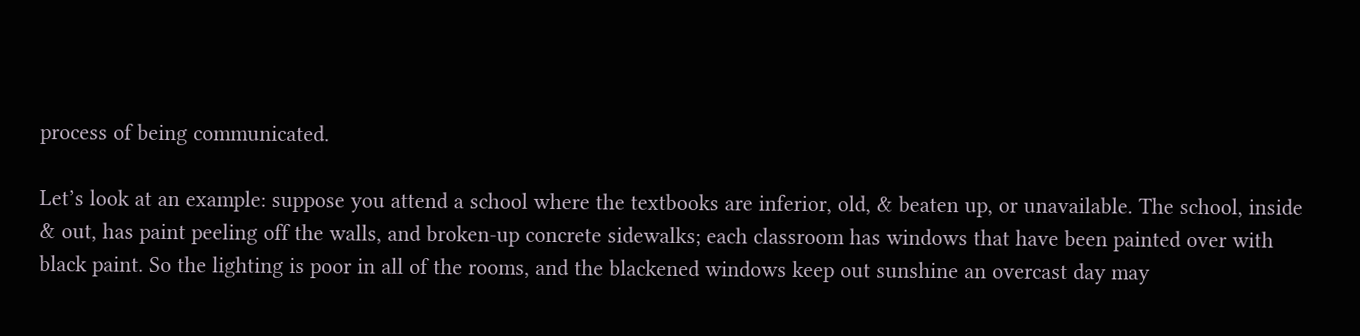process of being communicated.

Let’s look at an example: suppose you attend a school where the textbooks are inferior, old, & beaten up, or unavailable. The school, inside & out, has paint peeling off the walls, and broken-up concrete sidewalks; each classroom has windows that have been painted over with black paint. So the lighting is poor in all of the rooms, and the blackened windows keep out sunshine an overcast day may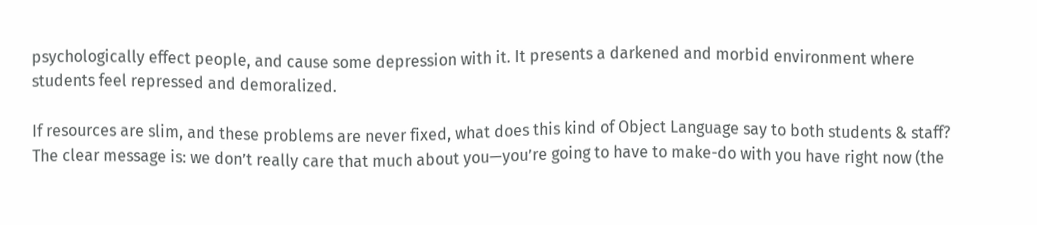psychologically effect people, and cause some depression with it. It presents a darkened and morbid environment where students feel repressed and demoralized.

If resources are slim, and these problems are never fixed, what does this kind of Object Language say to both students & staff? The clear message is: we don’t really care that much about you—you’re going to have to make-do with you have right now (the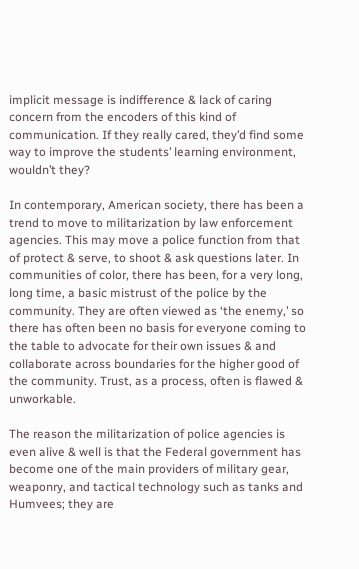implicit message is indifference & lack of caring concern from the encoders of this kind of communication. If they really cared, they’d find some way to improve the students’ learning environment, wouldn’t they?

In contemporary, American society, there has been a trend to move to militarization by law enforcement agencies. This may move a police function from that of protect & serve, to shoot & ask questions later. In communities of color, there has been, for a very long, long time, a basic mistrust of the police by the community. They are often viewed as ‘the enemy,’ so there has often been no basis for everyone coming to the table to advocate for their own issues & and collaborate across boundaries for the higher good of the community. Trust, as a process, often is flawed & unworkable.

The reason the militarization of police agencies is even alive & well is that the Federal government has become one of the main providers of military gear, weaponry, and tactical technology such as tanks and Humvees; they are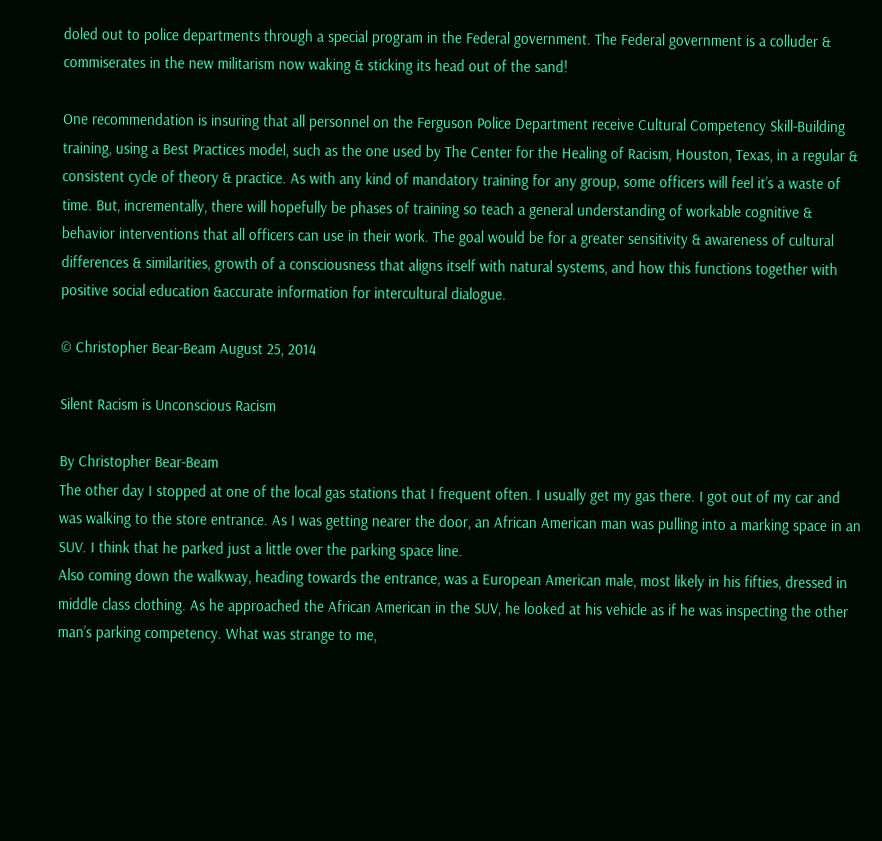doled out to police departments through a special program in the Federal government. The Federal government is a colluder & commiserates in the new militarism now waking & sticking its head out of the sand!

One recommendation is insuring that all personnel on the Ferguson Police Department receive Cultural Competency Skill-Building training, using a Best Practices model, such as the one used by The Center for the Healing of Racism, Houston, Texas, in a regular & consistent cycle of theory & practice. As with any kind of mandatory training for any group, some officers will feel it’s a waste of time. But, incrementally, there will hopefully be phases of training so teach a general understanding of workable cognitive & behavior interventions that all officers can use in their work. The goal would be for a greater sensitivity & awareness of cultural differences & similarities, growth of a consciousness that aligns itself with natural systems, and how this functions together with positive social education &accurate information for intercultural dialogue.

© Christopher Bear-Beam August 25, 2014

Silent Racism is Unconscious Racism

By Christopher Bear-Beam
The other day I stopped at one of the local gas stations that I frequent often. I usually get my gas there. I got out of my car and was walking to the store entrance. As I was getting nearer the door, an African American man was pulling into a marking space in an SUV. I think that he parked just a little over the parking space line.
Also coming down the walkway, heading towards the entrance, was a European American male, most likely in his fifties, dressed in middle class clothing. As he approached the African American in the SUV, he looked at his vehicle as if he was inspecting the other man’s parking competency. What was strange to me,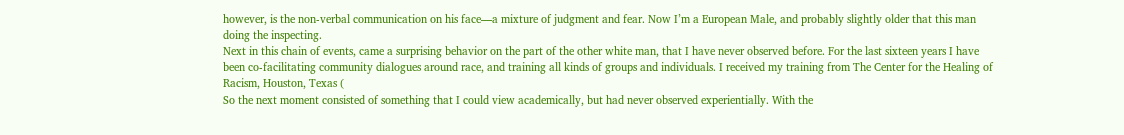however, is the non-verbal communication on his face—a mixture of judgment and fear. Now I’m a European Male, and probably slightly older that this man doing the inspecting.
Next in this chain of events, came a surprising behavior on the part of the other white man, that I have never observed before. For the last sixteen years I have been co-facilitating community dialogues around race, and training all kinds of groups and individuals. I received my training from The Center for the Healing of Racism, Houston, Texas (
So the next moment consisted of something that I could view academically, but had never observed experientially. With the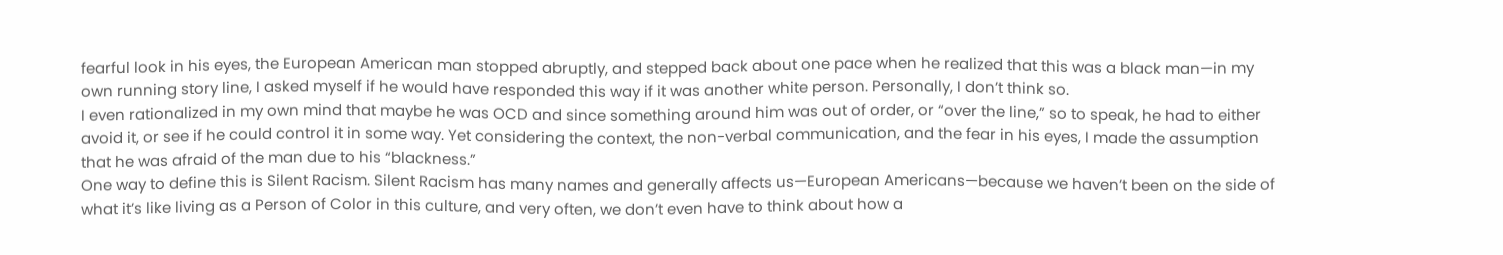fearful look in his eyes, the European American man stopped abruptly, and stepped back about one pace when he realized that this was a black man—in my own running story line, I asked myself if he would have responded this way if it was another white person. Personally, I don’t think so.
I even rationalized in my own mind that maybe he was OCD and since something around him was out of order, or “over the line,” so to speak, he had to either avoid it, or see if he could control it in some way. Yet considering the context, the non-verbal communication, and the fear in his eyes, I made the assumption that he was afraid of the man due to his “blackness.”
One way to define this is Silent Racism. Silent Racism has many names and generally affects us—European Americans—because we haven’t been on the side of what it’s like living as a Person of Color in this culture, and very often, we don’t even have to think about how a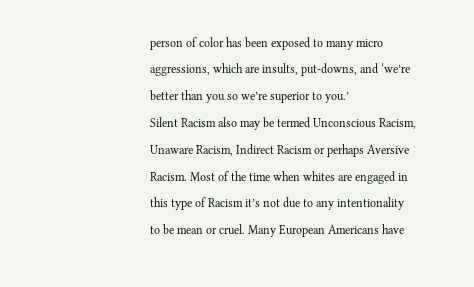person of color has been exposed to many micro aggressions, which are insults, put-downs, and ‘we’re better than you so we’re superior to you.’
Silent Racism also may be termed Unconscious Racism, Unaware Racism, Indirect Racism or perhaps Aversive Racism. Most of the time when whites are engaged in this type of Racism it’s not due to any intentionality to be mean or cruel. Many European Americans have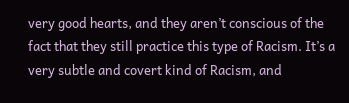very good hearts, and they aren’t conscious of the fact that they still practice this type of Racism. It’s a very subtle and covert kind of Racism, and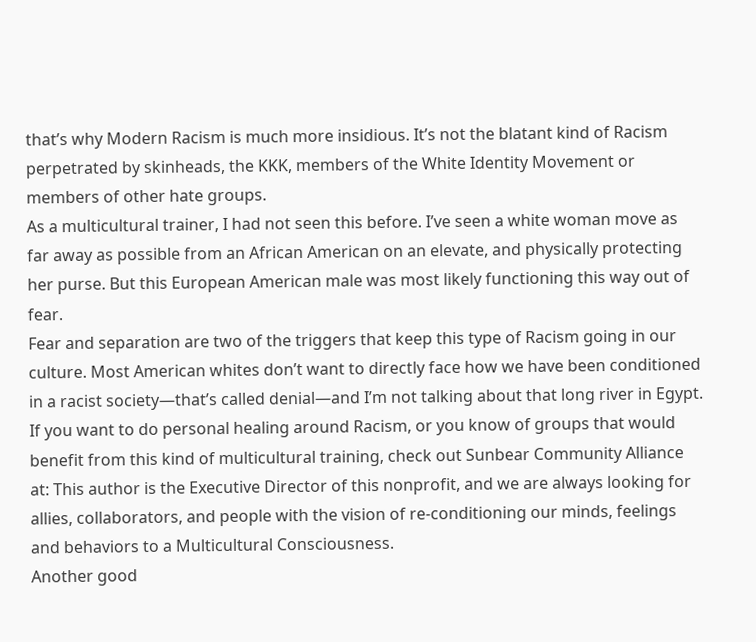that’s why Modern Racism is much more insidious. It’s not the blatant kind of Racism perpetrated by skinheads, the KKK, members of the White Identity Movement or members of other hate groups.
As a multicultural trainer, I had not seen this before. I’ve seen a white woman move as far away as possible from an African American on an elevate, and physically protecting her purse. But this European American male was most likely functioning this way out of fear.
Fear and separation are two of the triggers that keep this type of Racism going in our culture. Most American whites don’t want to directly face how we have been conditioned in a racist society—that’s called denial—and I’m not talking about that long river in Egypt.
If you want to do personal healing around Racism, or you know of groups that would benefit from this kind of multicultural training, check out Sunbear Community Alliance at: This author is the Executive Director of this nonprofit, and we are always looking for allies, collaborators, and people with the vision of re-conditioning our minds, feelings and behaviors to a Multicultural Consciousness.
Another good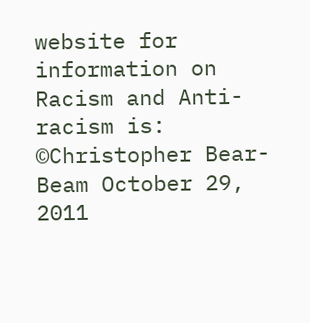website for information on Racism and Anti-racism is:
©Christopher Bear-Beam October 29, 2011